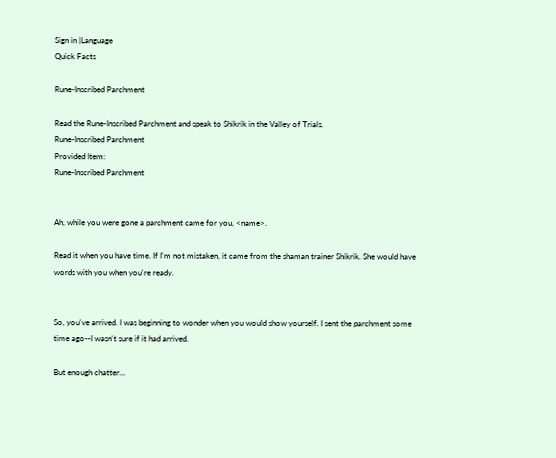Sign in |Language
Quick Facts

Rune-Inscribed Parchment

Read the Rune-Inscribed Parchment and speak to Shikrik in the Valley of Trials.
Rune-Inscribed Parchment
Provided Item:
Rune-Inscribed Parchment


Ah, while you were gone a parchment came for you, <name>.

Read it when you have time. If I'm not mistaken, it came from the shaman trainer Shikrik. She would have words with you when you're ready.


So, you've arrived. I was beginning to wonder when you would show yourself. I sent the parchment some time ago--I wasn't sure if it had arrived.

But enough chatter...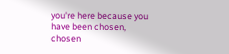you're here because you have been chosen, chosen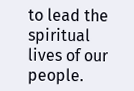to lead the spiritual lives of our people.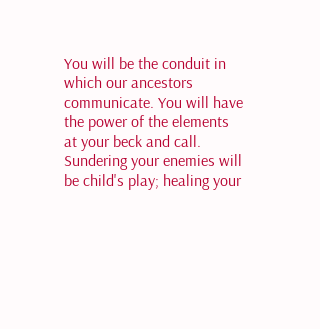You will be the conduit in which our ancestors communicate. You will have the power of the elements at your beck and call. Sundering your enemies will be child's play; healing your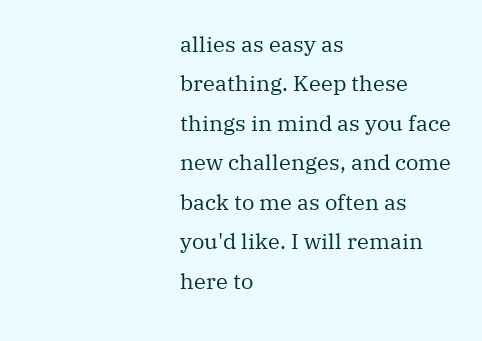allies as easy as breathing. Keep these things in mind as you face new challenges, and come back to me as often as you'd like. I will remain here to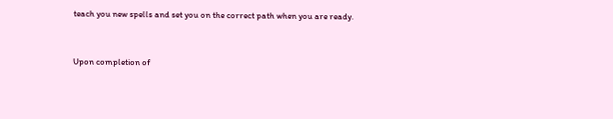teach you new spells and set you on the correct path when you are ready.


Upon completion of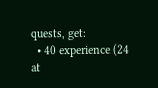quests, get:
  • 40 experience (24 at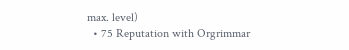max. level)
  • 75 Reputation with Orgrimmar